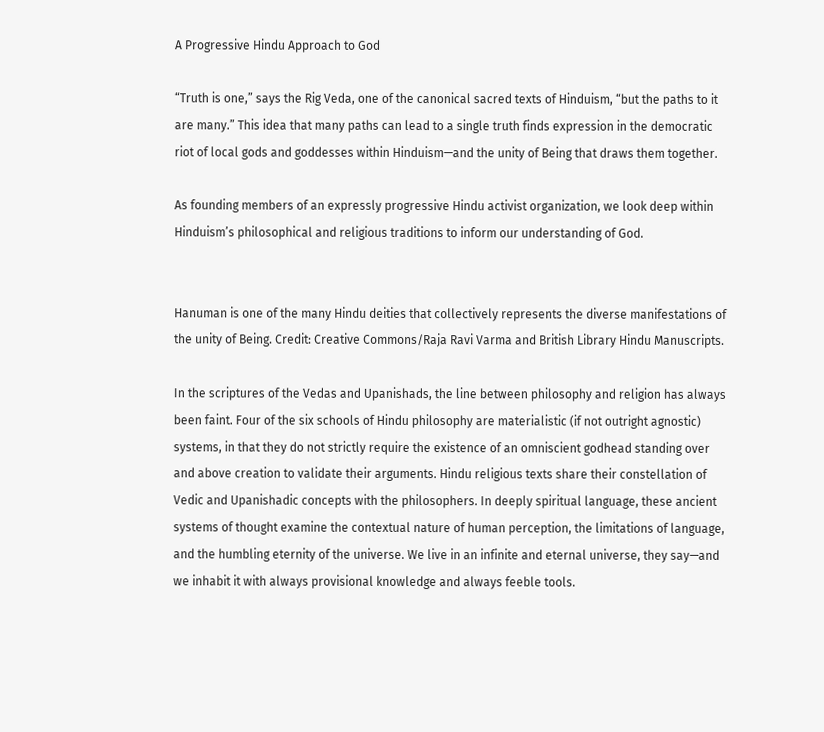A Progressive Hindu Approach to God

“Truth is one,” says the Rig Veda, one of the canonical sacred texts of Hinduism, “but the paths to it are many.” This idea that many paths can lead to a single truth finds expression in the democratic riot of local gods and goddesses within Hinduism—and the unity of Being that draws them together.

As founding members of an expressly progressive Hindu activist organization, we look deep within Hinduism’s philosophical and religious traditions to inform our understanding of God.


Hanuman is one of the many Hindu deities that collectively represents the diverse manifestations of the unity of Being. Credit: Creative Commons/Raja Ravi Varma and British Library Hindu Manuscripts.

In the scriptures of the Vedas and Upanishads, the line between philosophy and religion has always been faint. Four of the six schools of Hindu philosophy are materialistic (if not outright agnostic) systems, in that they do not strictly require the existence of an omniscient godhead standing over and above creation to validate their arguments. Hindu religious texts share their constellation of Vedic and Upanishadic concepts with the philosophers. In deeply spiritual language, these ancient systems of thought examine the contextual nature of human perception, the limitations of language, and the humbling eternity of the universe. We live in an infinite and eternal universe, they say—and we inhabit it with always provisional knowledge and always feeble tools.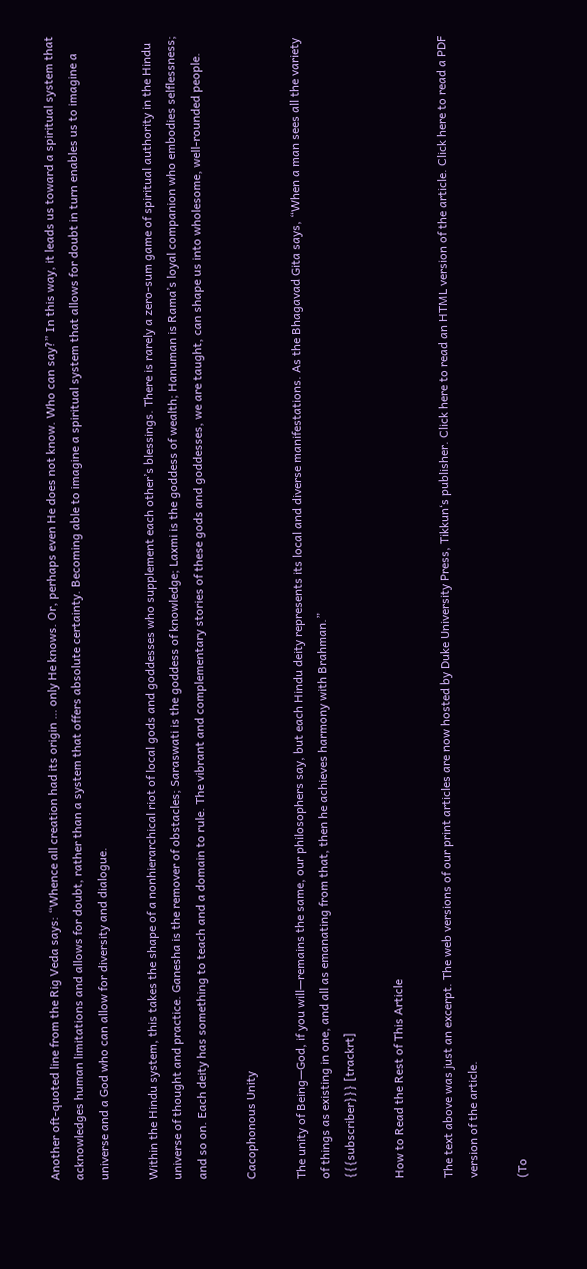Another oft-quoted line from the Rig Veda says: “Whence all creation had its origin … only He knows. Or, perhaps even He does not know. Who can say?” In this way, it leads us toward a spiritual system that acknowledges human limitations and allows for doubt, rather than a system that offers absolute certainty. Becoming able to imagine a spiritual system that allows for doubt in turn enables us to imagine a universe and a God who can allow for diversity and dialogue.

Within the Hindu system, this takes the shape of a nonhierarchical riot of local gods and goddesses who supplement each other’s blessings. There is rarely a zero-sum game of spiritual authority in the Hindu universe of thought and practice. Ganesha is the remover of obstacles; Saraswati is the goddess of knowledge; Laxmi is the goddess of wealth; Hanuman is Rama’s loyal companion who embodies selflessness; and so on. Each deity has something to teach and a domain to rule. The vibrant and complementary stories of these gods and goddesses, we are taught, can shape us into wholesome, well-rounded people.

Cacophonous Unity

The unity of Being—God, if you will—remains the same, our philosophers say, but each Hindu deity represents its local and diverse manifestations. As the Bhagavad Gita says, “When a man sees all the variety of things as existing in one, and all as emanating from that, then he achieves harmony with Brahman.”
{{{subscriber}}} [trackrt]

How to Read the Rest of This Article

The text above was just an excerpt. The web versions of our print articles are now hosted by Duke University Press, Tikkun‘s publisher. Click here to read an HTML version of the article. Click here to read a PDF version of the article.

(To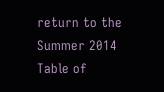return to the Summer 2014 Table of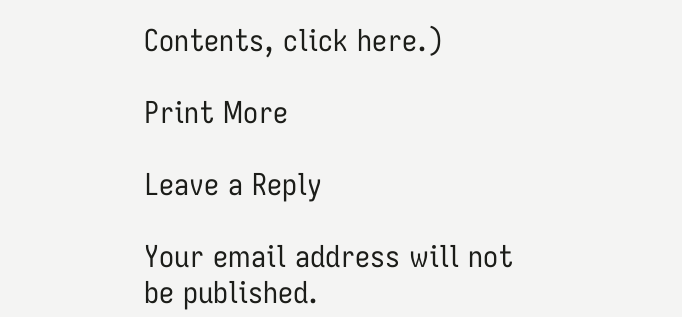Contents, click here.)

Print More

Leave a Reply

Your email address will not be published.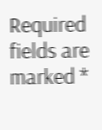Required fields are marked *